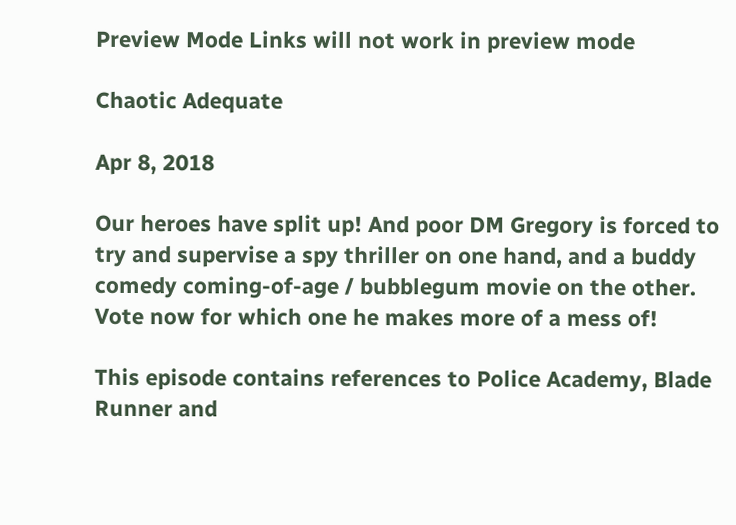Preview Mode Links will not work in preview mode

Chaotic Adequate

Apr 8, 2018

Our heroes have split up! And poor DM Gregory is forced to try and supervise a spy thriller on one hand, and a buddy comedy coming-of-age / bubblegum movie on the other. Vote now for which one he makes more of a mess of!

This episode contains references to Police Academy, Blade Runner and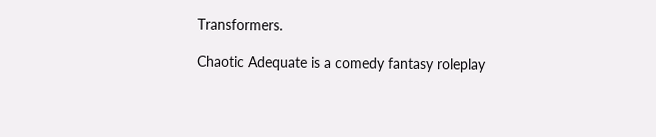Transformers.

Chaotic Adequate is a comedy fantasy roleplay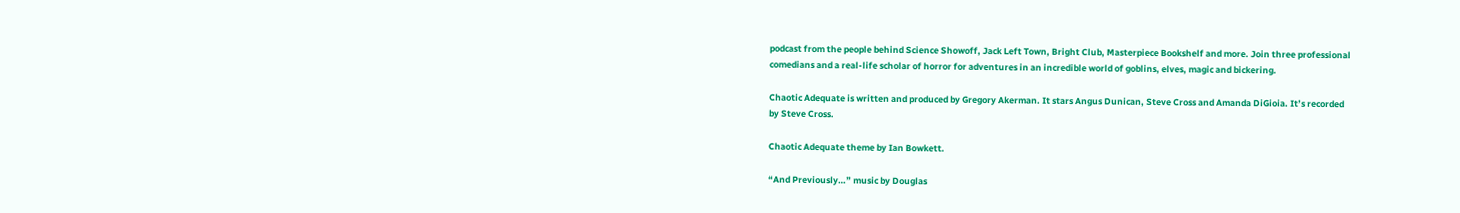podcast from the people behind Science Showoff, Jack Left Town, Bright Club, Masterpiece Bookshelf and more. Join three professional comedians and a real-life scholar of horror for adventures in an incredible world of goblins, elves, magic and bickering.

Chaotic Adequate is written and produced by Gregory Akerman. It stars Angus Dunican, Steve Cross and Amanda DiGioia. It’s recorded by Steve Cross.

Chaotic Adequate theme by Ian Bowkett.

“And Previously…” music by Douglas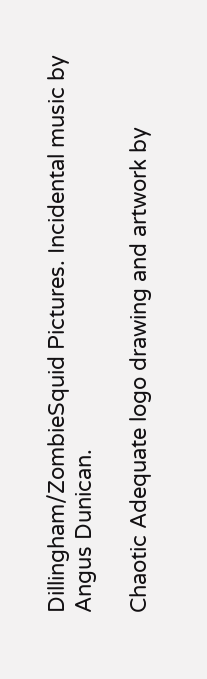Dillingham/ZombieSquid Pictures. Incidental music by Angus Dunican.

Chaotic Adequate logo drawing and artwork by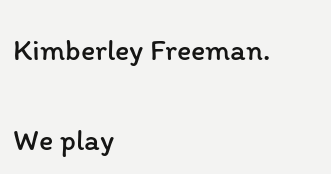Kimberley Freeman.

We play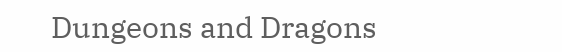Dungeons and Dragons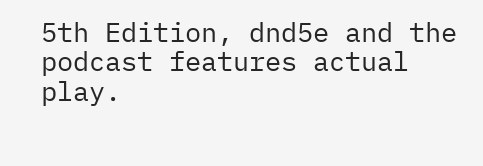5th Edition, dnd5e and the podcast features actual play.